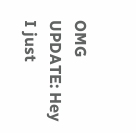OMG UPDATE: Hey I just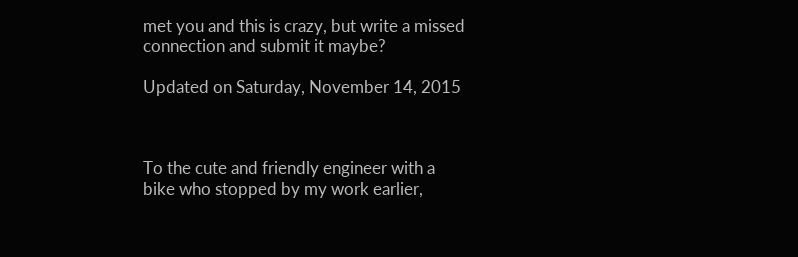met you and this is crazy, but write a missed connection and submit it maybe?

Updated on Saturday, November 14, 2015



To the cute and friendly engineer with a bike who stopped by my work earlier,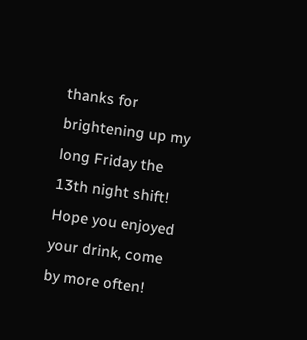thanks for brightening up my long Friday the 13th night shift! Hope you enjoyed your drink, come by more often!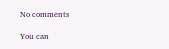No comments

You can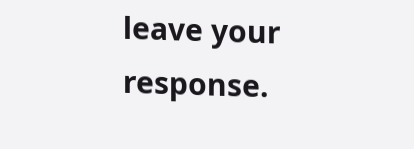leave your response.